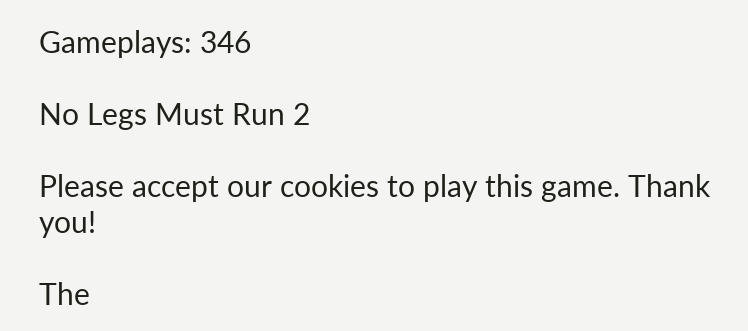Gameplays: 346

No Legs Must Run 2

Please accept our cookies to play this game. Thank you!

The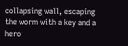collapsing wall, escaping the worm with a key and a hero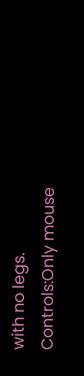with no legs.
Controls:Only mouse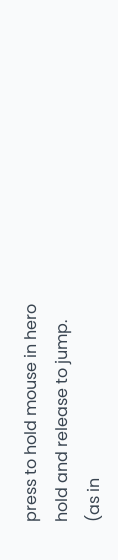press to hold mouse in hero hold and release to jump. (as in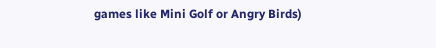games like Mini Golf or Angry Birds)